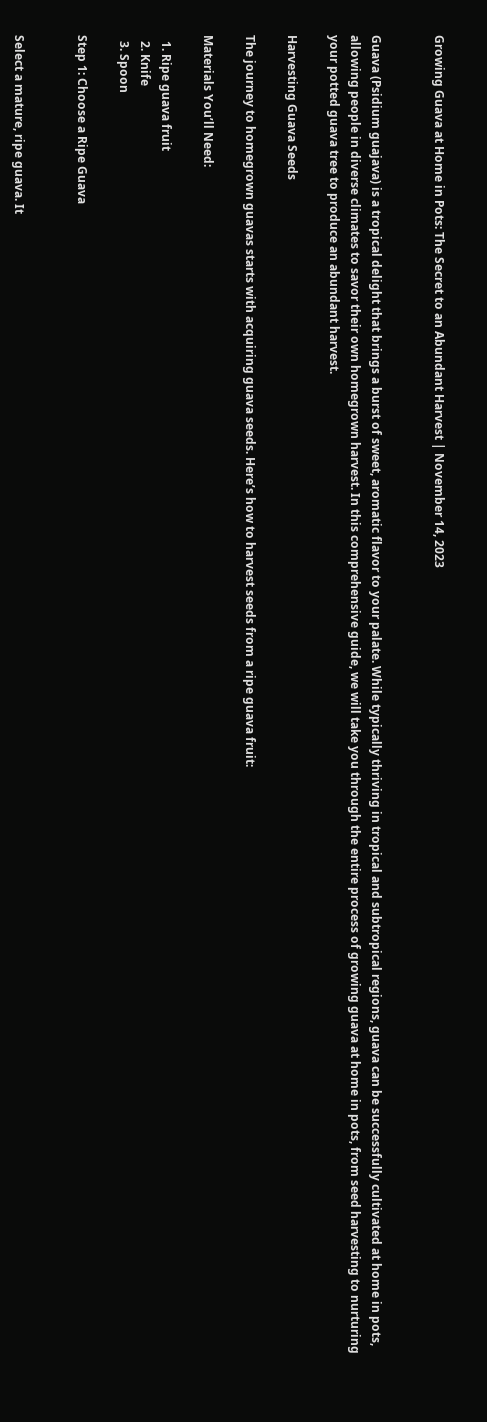Growing Guava at Home in Pots: The Secret to an Abundant Harvest | November 14, 2023


Guava (Psidium guajava) is a tropical delight that brings a burst of sweet, aromatic flavor to your palate. While typically thriving in tropical and subtropical regions, guava can be successfully cultivated at home in pots, allowing people in diverse climates to savor their own homegrown harvest. In this comprehensive guide, we will take you through the entire process of growing guava at home in pots, from seed harvesting to nurturing your potted guava tree to produce an abundant harvest.

Harvesting Guava Seeds

The journey to homegrown guavas starts with acquiring guava seeds. Here’s how to harvest seeds from a ripe guava fruit:

Materials You’ll Need:

  1. Ripe guava fruit
  2. Knife
  3. Spoon

Step 1: Choose a Ripe Guava


Select a mature, ripe guava. It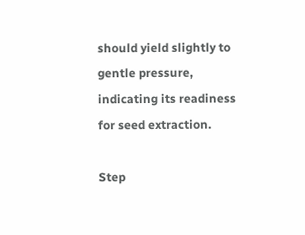should yield slightly to gentle pressure, indicating its readiness for seed extraction.

Step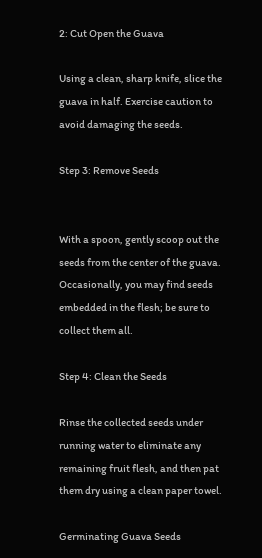2: Cut Open the Guava

Using a clean, sharp knife, slice the guava in half. Exercise caution to avoid damaging the seeds.

Step 3: Remove Seeds


With a spoon, gently scoop out the seeds from the center of the guava. Occasionally, you may find seeds embedded in the flesh; be sure to collect them all.

Step 4: Clean the Seeds

Rinse the collected seeds under running water to eliminate any remaining fruit flesh, and then pat them dry using a clean paper towel.

Germinating Guava Seeds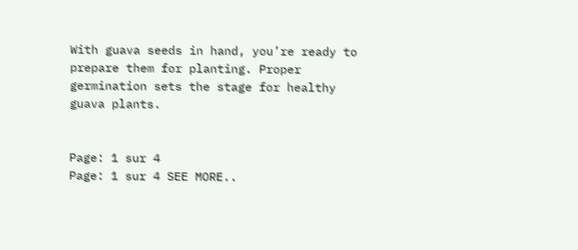With guava seeds in hand, you’re ready to prepare them for planting. Proper germination sets the stage for healthy guava plants.


Page: 1 sur 4
Page: 1 sur 4 SEE MORE..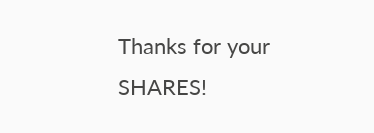Thanks for your SHARES!